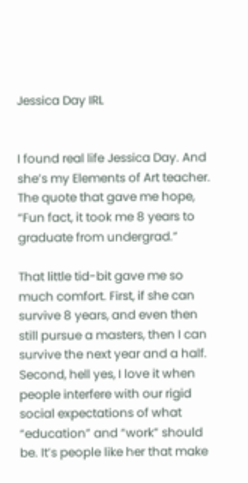Jessica Day IRL


I found real life Jessica Day. And she’s my Elements of Art teacher. The quote that gave me hope, “Fun fact, it took me 8 years to graduate from undergrad.”

That little tid-bit gave me so much comfort. First, if she can survive 8 years, and even then still pursue a masters, then I can survive the next year and a half. Second, hell yes, I love it when people interfere with our rigid social expectations of what “education” and “work” should be. It’s people like her that make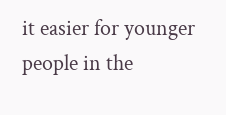it easier for younger people in the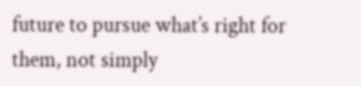future to pursue what’s right for them, not simply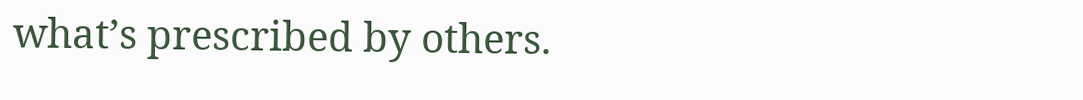what’s prescribed by others.